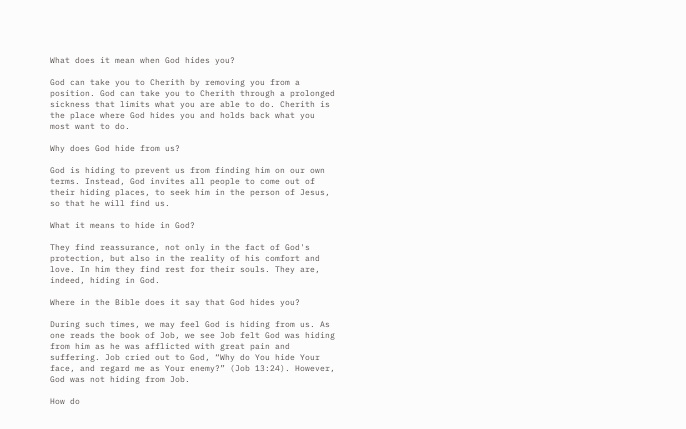What does it mean when God hides you?

God can take you to Cherith by removing you from a position. God can take you to Cherith through a prolonged sickness that limits what you are able to do. Cherith is the place where God hides you and holds back what you most want to do.

Why does God hide from us?

God is hiding to prevent us from finding him on our own terms. Instead, God invites all people to come out of their hiding places, to seek him in the person of Jesus, so that he will find us.

What it means to hide in God?

They find reassurance, not only in the fact of God's protection, but also in the reality of his comfort and love. In him they find rest for their souls. They are, indeed, hiding in God.

Where in the Bible does it say that God hides you?

During such times, we may feel God is hiding from us. As one reads the book of Job, we see Job felt God was hiding from him as he was afflicted with great pain and suffering. Job cried out to God, “Why do You hide Your face, and regard me as Your enemy?” (Job 13:24). However, God was not hiding from Job.

How do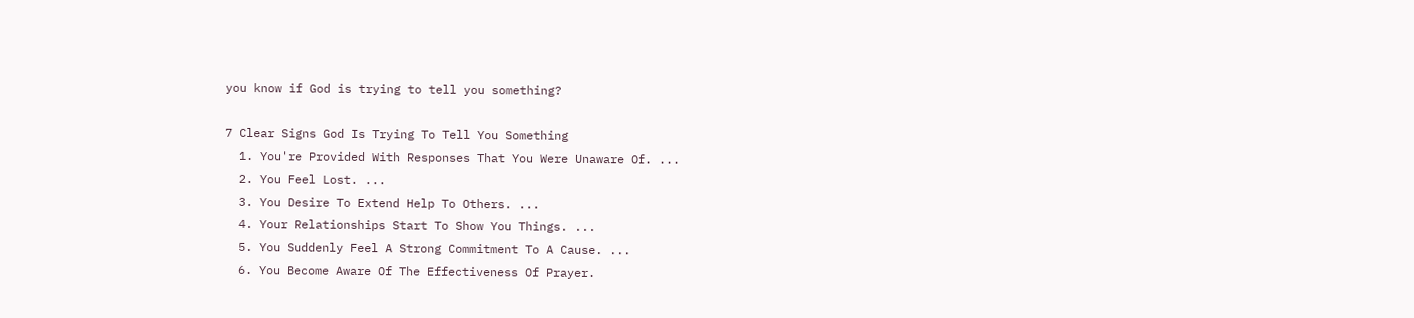you know if God is trying to tell you something?

7 Clear Signs God Is Trying To Tell You Something
  1. You're Provided With Responses That You Were Unaware Of. ...
  2. You Feel Lost. ...
  3. You Desire To Extend Help To Others. ...
  4. Your Relationships Start To Show You Things. ...
  5. You Suddenly Feel A Strong Commitment To A Cause. ...
  6. You Become Aware Of The Effectiveness Of Prayer.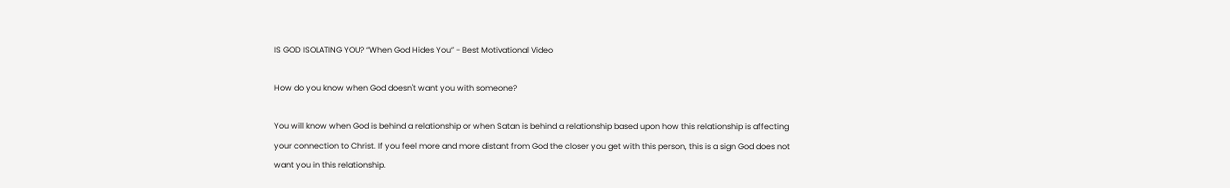IS GOD ISOLATING YOU? “When God Hides You” - Best Motivational Video

How do you know when God doesn't want you with someone?

You will know when God is behind a relationship or when Satan is behind a relationship based upon how this relationship is affecting your connection to Christ. If you feel more and more distant from God the closer you get with this person, this is a sign God does not want you in this relationship.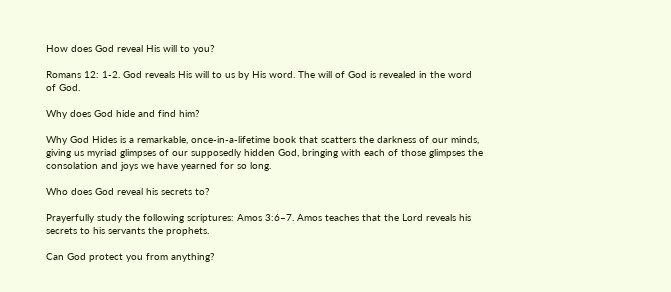How does God reveal His will to you?

Romans 12: 1-2. God reveals His will to us by His word. The will of God is revealed in the word of God.

Why does God hide and find him?

Why God Hides is a remarkable, once-in-a-lifetime book that scatters the darkness of our minds, giving us myriad glimpses of our supposedly hidden God, bringing with each of those glimpses the consolation and joys we have yearned for so long.

Who does God reveal his secrets to?

Prayerfully study the following scriptures: Amos 3:6–7. Amos teaches that the Lord reveals his secrets to his servants the prophets.

Can God protect you from anything?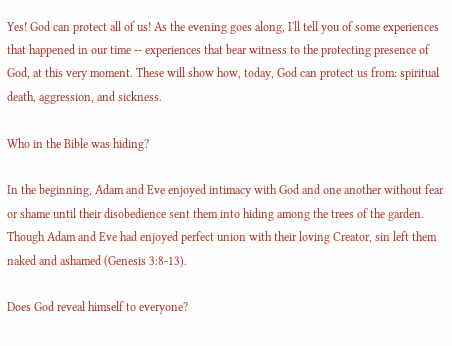Yes! God can protect all of us! As the evening goes along, I'll tell you of some experiences that happened in our time -- experiences that bear witness to the protecting presence of God, at this very moment. These will show how, today, God can protect us from: spiritual death, aggression, and sickness.

Who in the Bible was hiding?

In the beginning, Adam and Eve enjoyed intimacy with God and one another without fear or shame until their disobedience sent them into hiding among the trees of the garden. Though Adam and Eve had enjoyed perfect union with their loving Creator, sin left them naked and ashamed (Genesis 3:8-13).

Does God reveal himself to everyone?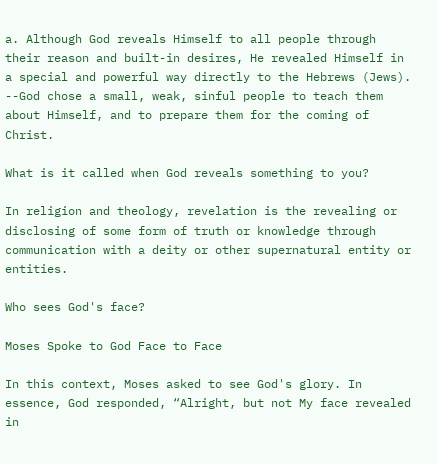a. Although God reveals Himself to all people through their reason and built-in desires, He revealed Himself in a special and powerful way directly to the Hebrews (Jews). --God chose a small, weak, sinful people to teach them about Himself, and to prepare them for the coming of Christ.

What is it called when God reveals something to you?

In religion and theology, revelation is the revealing or disclosing of some form of truth or knowledge through communication with a deity or other supernatural entity or entities.

Who sees God's face?

Moses Spoke to God Face to Face

In this context, Moses asked to see God's glory. In essence, God responded, “Alright, but not My face revealed in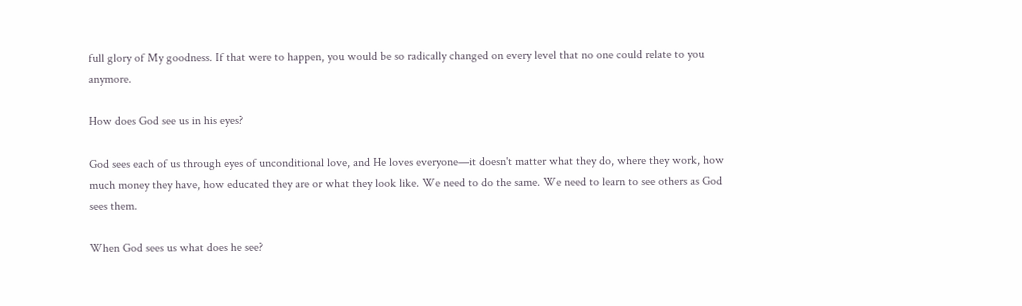full glory of My goodness. If that were to happen, you would be so radically changed on every level that no one could relate to you anymore.

How does God see us in his eyes?

God sees each of us through eyes of unconditional love, and He loves everyone—it doesn't matter what they do, where they work, how much money they have, how educated they are or what they look like. We need to do the same. We need to learn to see others as God sees them.

When God sees us what does he see?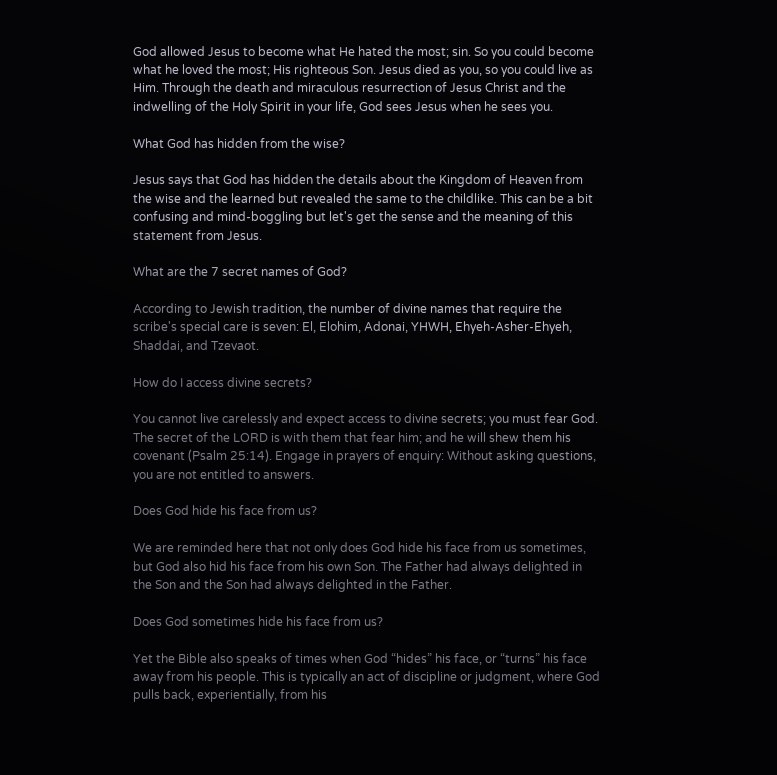God allowed Jesus to become what He hated the most; sin. So you could become what he loved the most; His righteous Son. Jesus died as you, so you could live as Him. Through the death and miraculous resurrection of Jesus Christ and the indwelling of the Holy Spirit in your life, God sees Jesus when he sees you.

What God has hidden from the wise?

Jesus says that God has hidden the details about the Kingdom of Heaven from the wise and the learned but revealed the same to the childlike. This can be a bit confusing and mind-boggling but let's get the sense and the meaning of this statement from Jesus.

What are the 7 secret names of God?

According to Jewish tradition, the number of divine names that require the scribe's special care is seven: El, Elohim, Adonai, YHWH, Ehyeh-Asher-Ehyeh, Shaddai, and Tzevaot.

How do I access divine secrets?

You cannot live carelessly and expect access to divine secrets; you must fear God. The secret of the LORD is with them that fear him; and he will shew them his covenant (Psalm 25:14). Engage in prayers of enquiry: Without asking questions, you are not entitled to answers.

Does God hide his face from us?

We are reminded here that not only does God hide his face from us sometimes, but God also hid his face from his own Son. The Father had always delighted in the Son and the Son had always delighted in the Father.

Does God sometimes hide his face from us?

Yet the Bible also speaks of times when God “hides” his face, or “turns” his face away from his people. This is typically an act of discipline or judgment, where God pulls back, experientially, from his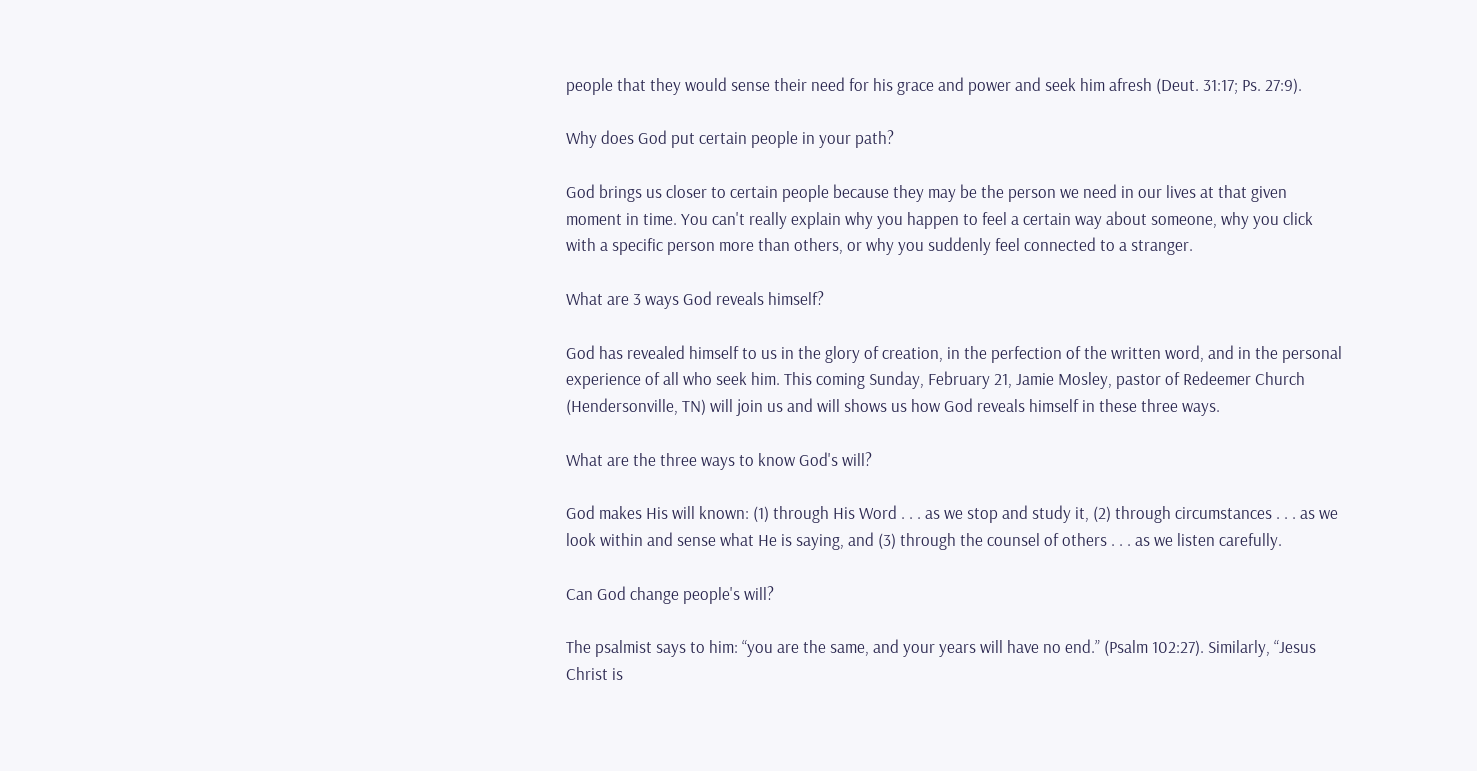people that they would sense their need for his grace and power and seek him afresh (Deut. 31:17; Ps. 27:9).

Why does God put certain people in your path?

God brings us closer to certain people because they may be the person we need in our lives at that given moment in time. You can't really explain why you happen to feel a certain way about someone, why you click with a specific person more than others, or why you suddenly feel connected to a stranger.

What are 3 ways God reveals himself?

God has revealed himself to us in the glory of creation, in the perfection of the written word, and in the personal experience of all who seek him. This coming Sunday, February 21, Jamie Mosley, pastor of Redeemer Church (Hendersonville, TN) will join us and will shows us how God reveals himself in these three ways.

What are the three ways to know God's will?

God makes His will known: (1) through His Word . . . as we stop and study it, (2) through circumstances . . . as we look within and sense what He is saying, and (3) through the counsel of others . . . as we listen carefully.

Can God change people's will?

The psalmist says to him: “you are the same, and your years will have no end.” (Psalm 102:27). Similarly, “Jesus Christ is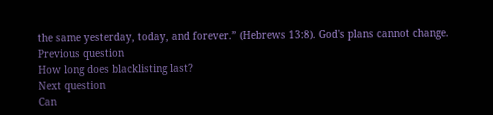the same yesterday, today, and forever.” (Hebrews 13:8). God's plans cannot change.
Previous question
How long does blacklisting last?
Next question
Can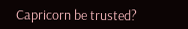Capricorn be trusted?